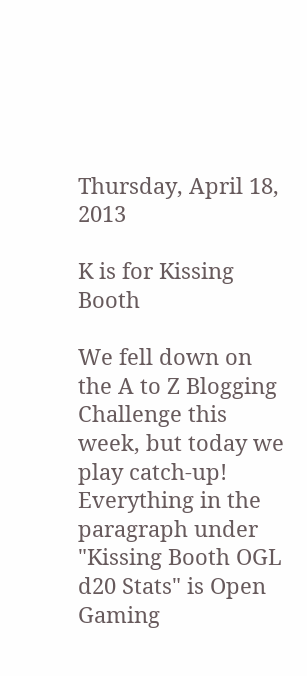Thursday, April 18, 2013

K is for Kissing Booth

We fell down on the A to Z Blogging Challenge this week, but today we play catch-up! Everything in the paragraph under "Kissing Booth OGL d20 Stats" is Open Gaming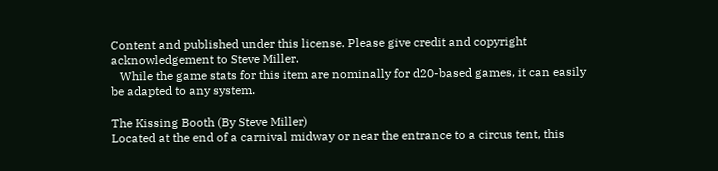Content and published under this license. Please give credit and copyright acknowledgement to Steve Miller.
   While the game stats for this item are nominally for d20-based games, it can easily be adapted to any system.

The Kissing Booth (By Steve Miller)
Located at the end of a carnival midway or near the entrance to a circus tent, this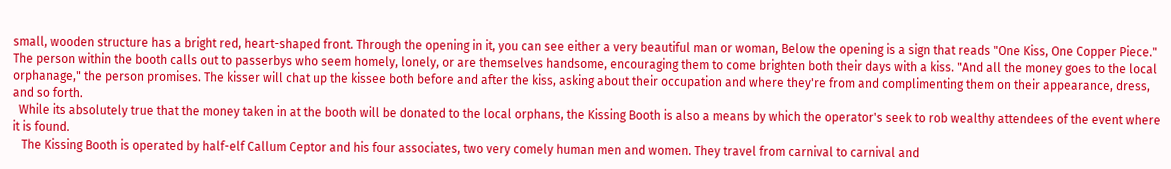small, wooden structure has a bright red, heart-shaped front. Through the opening in it, you can see either a very beautiful man or woman, Below the opening is a sign that reads "One Kiss, One Copper Piece." The person within the booth calls out to passerbys who seem homely, lonely, or are themselves handsome, encouraging them to come brighten both their days with a kiss. "And all the money goes to the local orphanage," the person promises. The kisser will chat up the kissee both before and after the kiss, asking about their occupation and where they're from and complimenting them on their appearance, dress, and so forth.
  While its absolutely true that the money taken in at the booth will be donated to the local orphans, the Kissing Booth is also a means by which the operator's seek to rob wealthy attendees of the event where it is found.
   The Kissing Booth is operated by half-elf Callum Ceptor and his four associates, two very comely human men and women. They travel from carnival to carnival and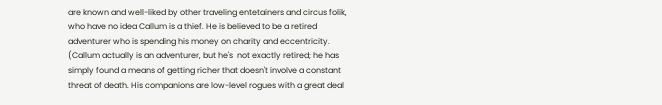are known and well-liked by other traveling entetainers and circus folik, who have no idea Callum is a thief. He is believed to be a retired adventurer who is spending his money on charity and eccentricity. (Callum actually is an adventurer, but he's  not exactly retired; he has simply found a means of getting richer that doesn't involve a constant threat of death. His companions are low-level rogues with a great deal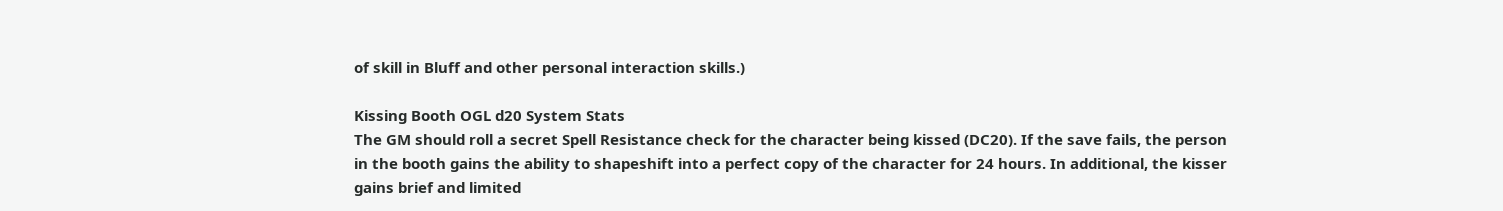of skill in Bluff and other personal interaction skills.)

Kissing Booth OGL d20 System Stats
The GM should roll a secret Spell Resistance check for the character being kissed (DC20). If the save fails, the person in the booth gains the ability to shapeshift into a perfect copy of the character for 24 hours. In additional, the kisser gains brief and limited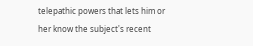telepathic powers that lets him or her know the subject's recent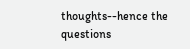thoughts--hence the questions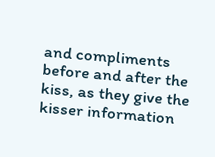and compliments before and after the kiss, as they give the kisser information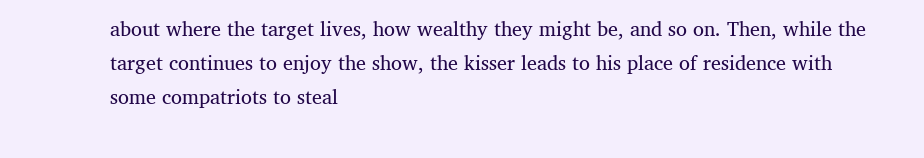about where the target lives, how wealthy they might be, and so on. Then, while the target continues to enjoy the show, the kisser leads to his place of residence with some compatriots to steal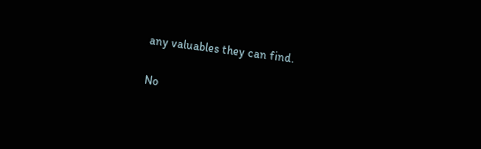any valuables they can find.

No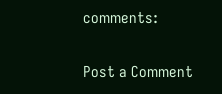comments:

Post a Comment